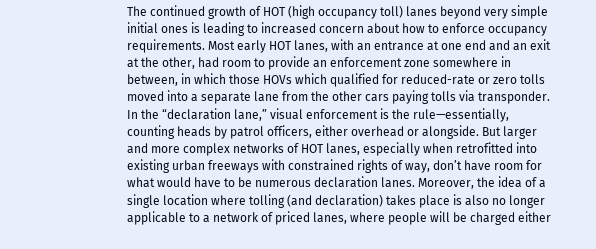The continued growth of HOT (high occupancy toll) lanes beyond very simple initial ones is leading to increased concern about how to enforce occupancy requirements. Most early HOT lanes, with an entrance at one end and an exit at the other, had room to provide an enforcement zone somewhere in between, in which those HOVs which qualified for reduced-rate or zero tolls moved into a separate lane from the other cars paying tolls via transponder. In the “declaration lane,” visual enforcement is the rule—essentially, counting heads by patrol officers, either overhead or alongside. But larger and more complex networks of HOT lanes, especially when retrofitted into existing urban freeways with constrained rights of way, don’t have room for what would have to be numerous declaration lanes. Moreover, the idea of a single location where tolling (and declaration) takes place is also no longer applicable to a network of priced lanes, where people will be charged either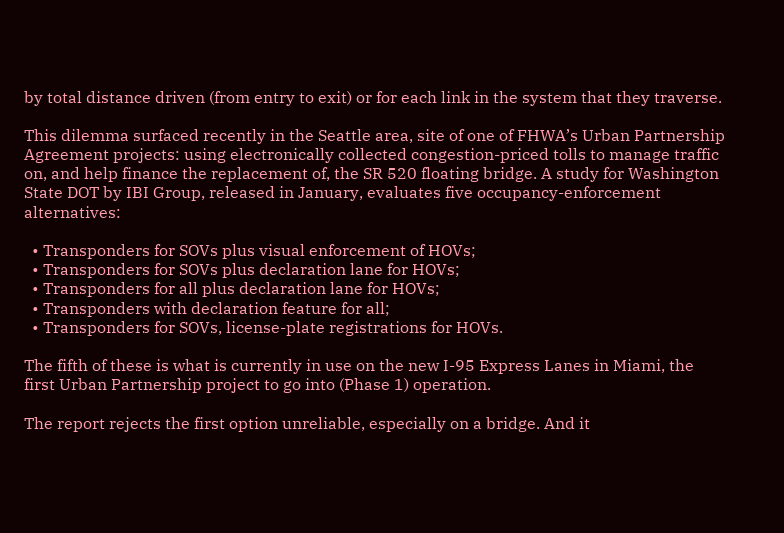by total distance driven (from entry to exit) or for each link in the system that they traverse.

This dilemma surfaced recently in the Seattle area, site of one of FHWA’s Urban Partnership Agreement projects: using electronically collected congestion-priced tolls to manage traffic on, and help finance the replacement of, the SR 520 floating bridge. A study for Washington State DOT by IBI Group, released in January, evaluates five occupancy-enforcement alternatives:

  • Transponders for SOVs plus visual enforcement of HOVs;
  • Transponders for SOVs plus declaration lane for HOVs;
  • Transponders for all plus declaration lane for HOVs;
  • Transponders with declaration feature for all;
  • Transponders for SOVs, license-plate registrations for HOVs.

The fifth of these is what is currently in use on the new I-95 Express Lanes in Miami, the first Urban Partnership project to go into (Phase 1) operation.

The report rejects the first option unreliable, especially on a bridge. And it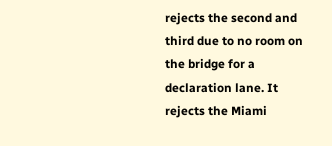rejects the second and third due to no room on the bridge for a declaration lane. It rejects the Miami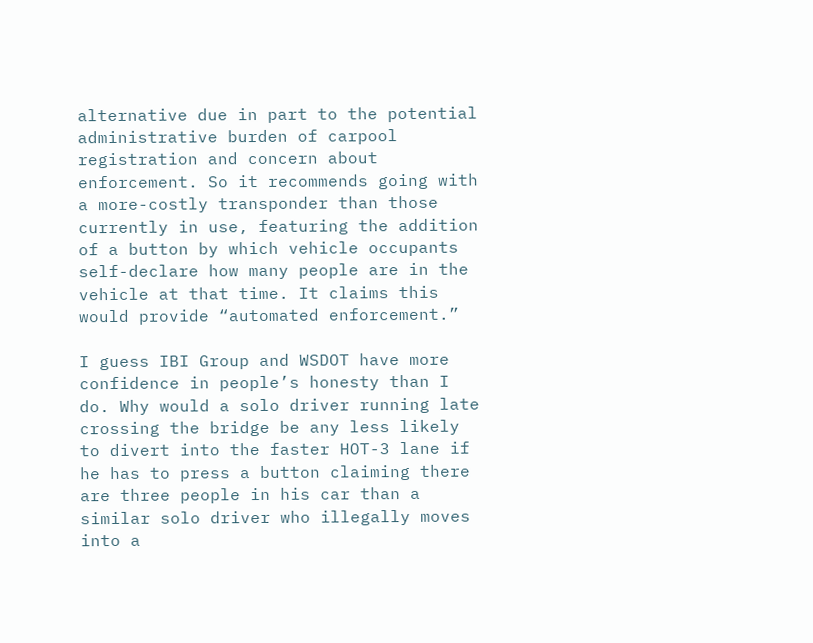alternative due in part to the potential administrative burden of carpool registration and concern about enforcement. So it recommends going with a more-costly transponder than those currently in use, featuring the addition of a button by which vehicle occupants self-declare how many people are in the vehicle at that time. It claims this would provide “automated enforcement.”

I guess IBI Group and WSDOT have more confidence in people’s honesty than I do. Why would a solo driver running late crossing the bridge be any less likely to divert into the faster HOT-3 lane if he has to press a button claiming there are three people in his car than a similar solo driver who illegally moves into a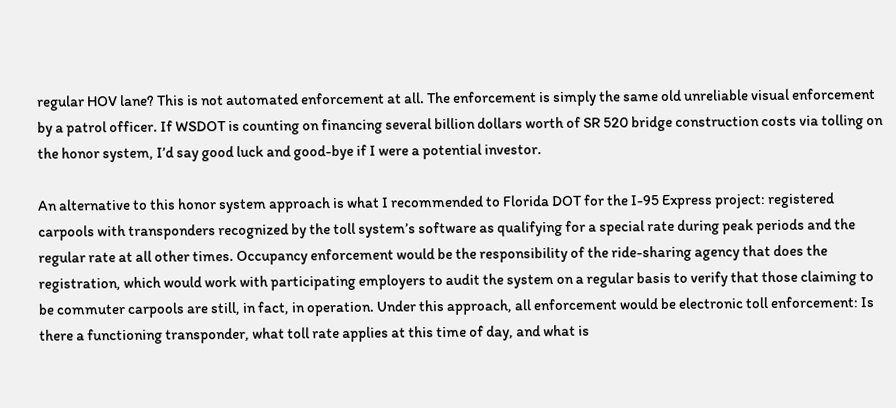regular HOV lane? This is not automated enforcement at all. The enforcement is simply the same old unreliable visual enforcement by a patrol officer. If WSDOT is counting on financing several billion dollars worth of SR 520 bridge construction costs via tolling on the honor system, I’d say good luck and good-bye if I were a potential investor.

An alternative to this honor system approach is what I recommended to Florida DOT for the I-95 Express project: registered carpools with transponders recognized by the toll system’s software as qualifying for a special rate during peak periods and the regular rate at all other times. Occupancy enforcement would be the responsibility of the ride-sharing agency that does the registration, which would work with participating employers to audit the system on a regular basis to verify that those claiming to be commuter carpools are still, in fact, in operation. Under this approach, all enforcement would be electronic toll enforcement: Is there a functioning transponder, what toll rate applies at this time of day, and what is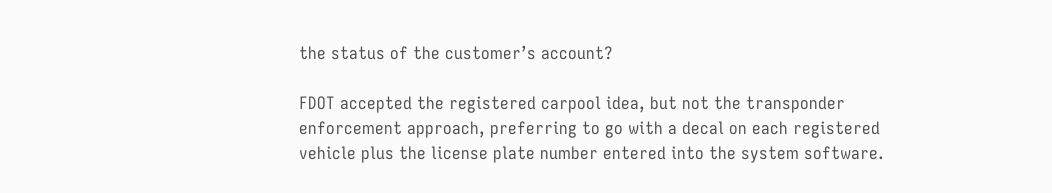the status of the customer’s account?

FDOT accepted the registered carpool idea, but not the transponder enforcement approach, preferring to go with a decal on each registered vehicle plus the license plate number entered into the system software.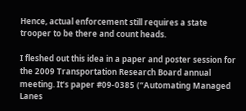Hence, actual enforcement still requires a state trooper to be there and count heads.

I fleshed out this idea in a paper and poster session for the 2009 Transportation Research Board annual meeting. It’s paper #09-0385 (“Automating Managed Lanes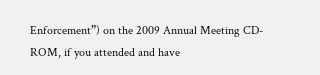Enforcement”) on the 2009 Annual Meeting CD-ROM, if you attended and have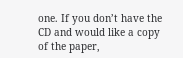one. If you don’t have the CD and would like a copy of the paper,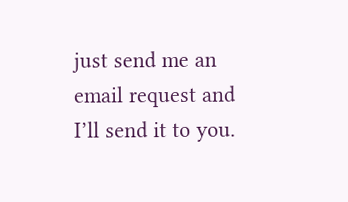just send me an email request and I’ll send it to you.